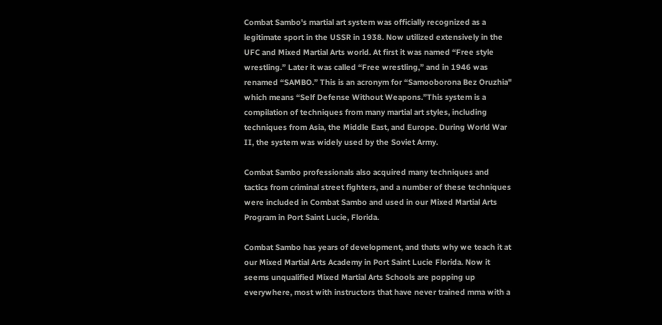Combat Sambo's martial art system was officially recognized as a legitimate sport in the USSR in 1938. Now utilized extensively in the UFC and Mixed Martial Arts world. At first it was named “Free style wrestling.” Later it was called “Free wrestling,” and in 1946 was renamed “SAMBO.” This is an acronym for “Samooborona Bez Oruzhia" which means “Self Defense Without Weapons.”This system is a compilation of techniques from many martial art styles, including techniques from Asia, the Middle East, and Europe. During World War II, the system was widely used by the Soviet Army.

Combat Sambo professionals also acquired many techniques and tactics from criminal street fighters, and a number of these techniques were included in Combat Sambo and used in our Mixed Martial Arts Program in Port Saint Lucie, Florida.

Combat Sambo has years of development, and thats why we teach it at our Mixed Martial Arts Academy in Port Saint Lucie Florida. Now it seems unqualified Mixed Martial Arts Schools are popping up everywhere, most with instructors that have never trained mma with a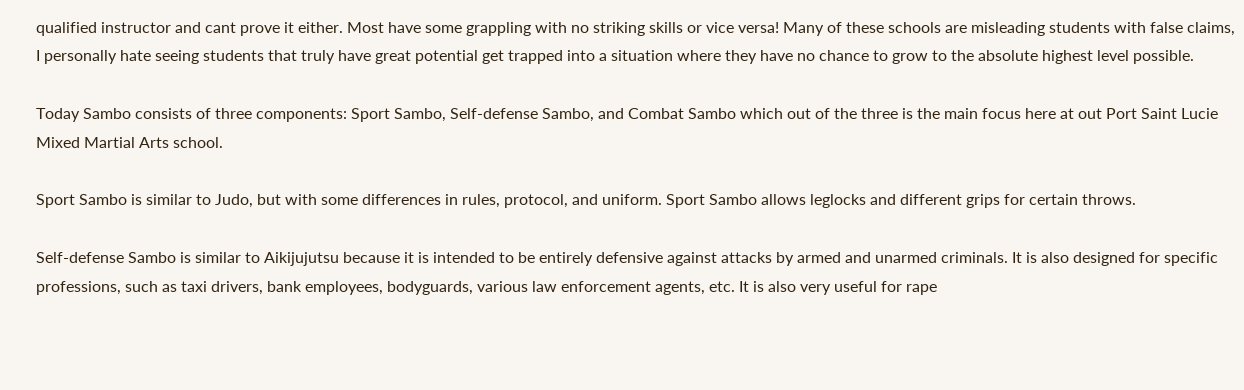qualified instructor and cant prove it either. Most have some grappling with no striking skills or vice versa! Many of these schools are misleading students with false claims, I personally hate seeing students that truly have great potential get trapped into a situation where they have no chance to grow to the absolute highest level possible.

Today Sambo consists of three components: Sport Sambo, Self-defense Sambo, and Combat Sambo which out of the three is the main focus here at out Port Saint Lucie Mixed Martial Arts school.

Sport Sambo is similar to Judo, but with some differences in rules, protocol, and uniform. Sport Sambo allows leglocks and different grips for certain throws.

Self-defense Sambo is similar to Aikijujutsu because it is intended to be entirely defensive against attacks by armed and unarmed criminals. It is also designed for specific professions, such as taxi drivers, bank employees, bodyguards, various law enforcement agents, etc. It is also very useful for rape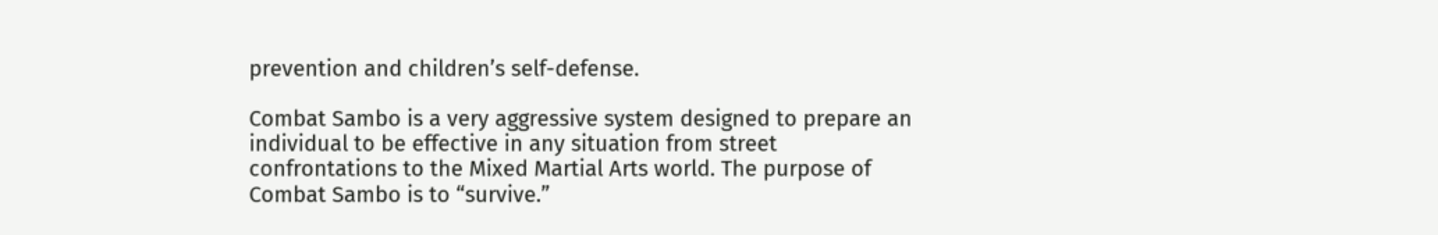prevention and children’s self-defense.

Combat Sambo is a very aggressive system designed to prepare an individual to be effective in any situation from street confrontations to the Mixed Martial Arts world. The purpose of Combat Sambo is to “survive.”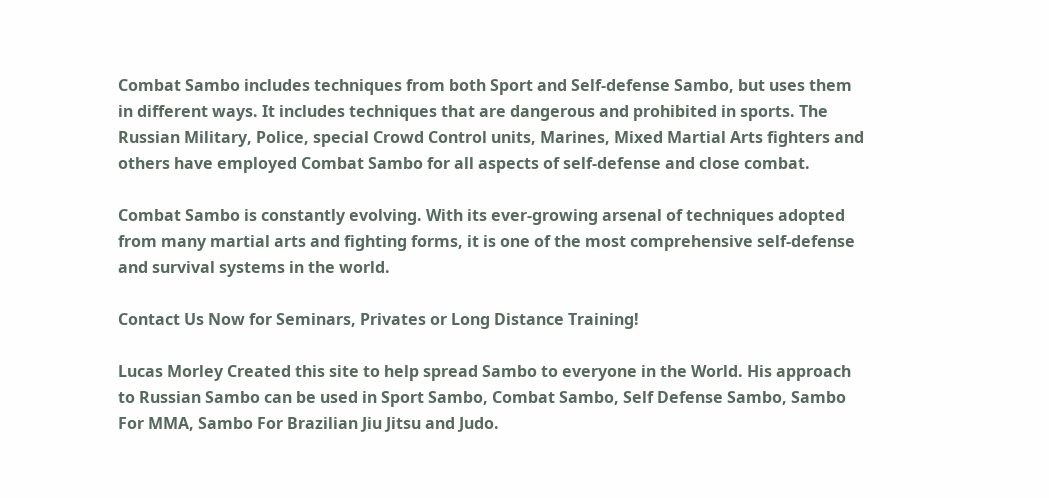Combat Sambo includes techniques from both Sport and Self-defense Sambo, but uses them in different ways. It includes techniques that are dangerous and prohibited in sports. The Russian Military, Police, special Crowd Control units, Marines, Mixed Martial Arts fighters and others have employed Combat Sambo for all aspects of self-defense and close combat.

Combat Sambo is constantly evolving. With its ever-growing arsenal of techniques adopted from many martial arts and fighting forms, it is one of the most comprehensive self-defense and survival systems in the world.

Contact Us Now for Seminars, Privates or Long Distance Training!

Lucas Morley Created this site to help spread Sambo to everyone in the World. His approach to Russian Sambo can be used in Sport Sambo, Combat Sambo, Self Defense Sambo, Sambo For MMA, Sambo For Brazilian Jiu Jitsu and Judo.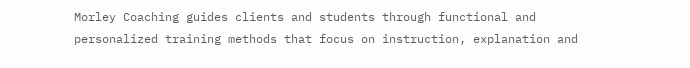Morley Coaching guides clients and students through functional and personalized training methods that focus on instruction, explanation and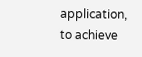application, to achieve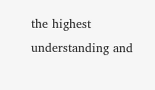the highest understanding and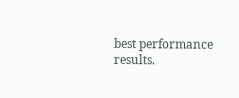best performance results.